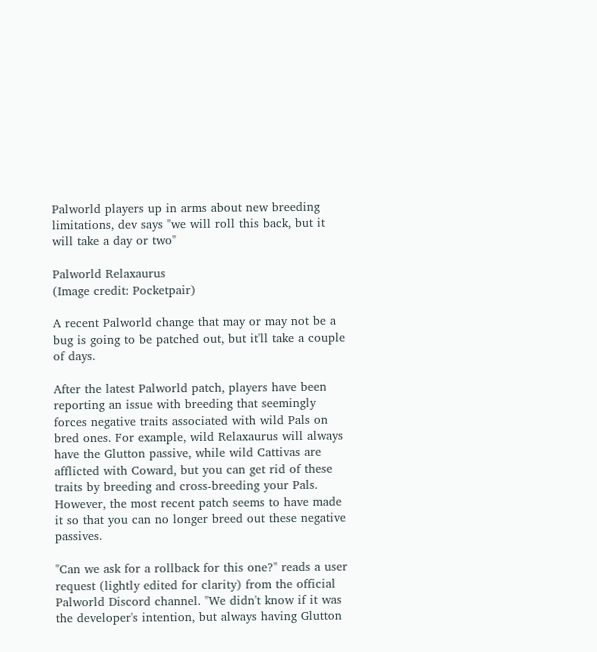Palworld players up in arms about new breeding limitations, dev says "we will roll this back, but it will take a day or two"

Palworld Relaxaurus
(Image credit: Pocketpair)

A recent Palworld change that may or may not be a bug is going to be patched out, but it'll take a couple of days.

After the latest Palworld patch, players have been reporting an issue with breeding that seemingly forces negative traits associated with wild Pals on bred ones. For example, wild Relaxaurus will always have the Glutton passive, while wild Cattivas are afflicted with Coward, but you can get rid of these traits by breeding and cross-breeding your Pals. However, the most recent patch seems to have made it so that you can no longer breed out these negative passives.

"Can we ask for a rollback for this one?" reads a user request (lightly edited for clarity) from the official Palworld Discord channel. "We didn't know if it was the developer's intention, but always having Glutton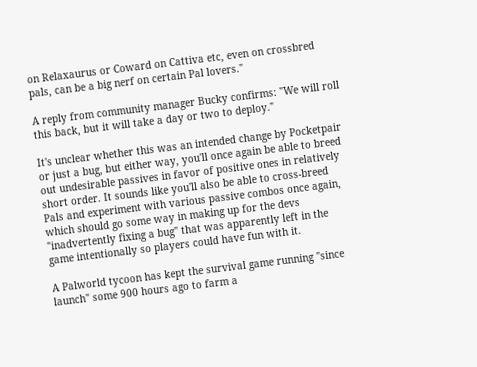on Relaxaurus or Coward on Cattiva etc, even on crossbred pals, can be a big nerf on certain Pal lovers."

A reply from community manager Bucky confirms: "We will roll this back, but it will take a day or two to deploy."

It's unclear whether this was an intended change by Pocketpair or just a bug, but either way, you'll once again be able to breed out undesirable passives in favor of positive ones in relatively short order. It sounds like you'll also be able to cross-breed Pals and experiment with various passive combos once again, which should go some way in making up for the devs "inadvertently fixing a bug" that was apparently left in the game intentionally so players could have fun with it.

A Palworld tycoon has kept the survival game running "since launch" some 900 hours ago to farm a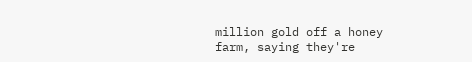million gold off a honey farm, saying they're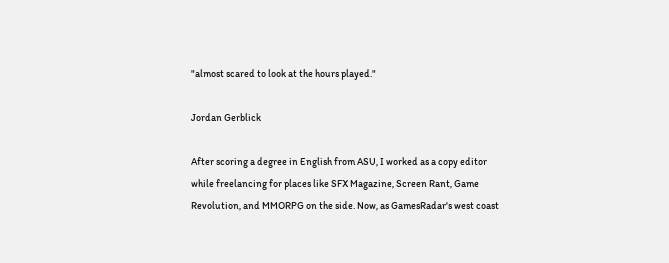"almost scared to look at the hours played."

Jordan Gerblick

After scoring a degree in English from ASU, I worked as a copy editor while freelancing for places like SFX Magazine, Screen Rant, Game Revolution, and MMORPG on the side. Now, as GamesRadar's west coast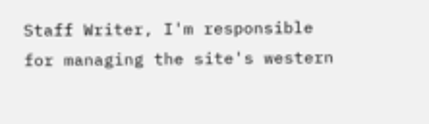Staff Writer, I'm responsible for managing the site's western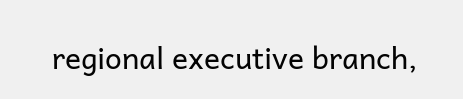regional executive branch,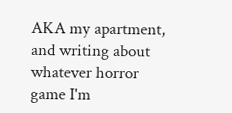AKA my apartment, and writing about whatever horror game I'm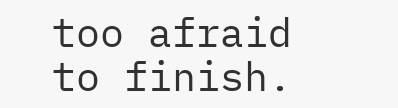too afraid to finish.